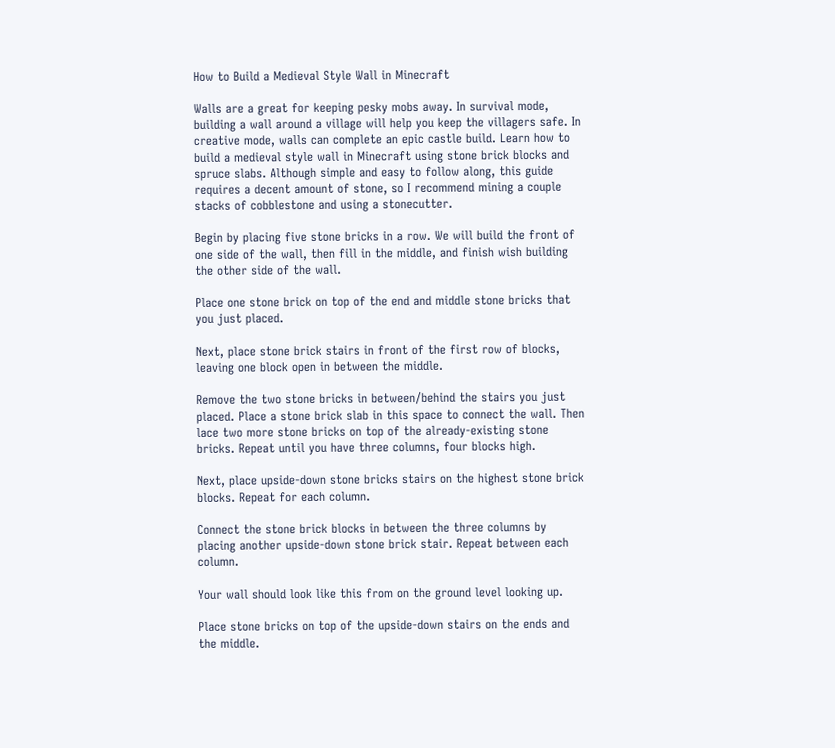How to Build a Medieval Style Wall in Minecraft

Walls are a great for keeping pesky mobs away. In survival mode, building a wall around a village will help you keep the villagers safe. In creative mode, walls can complete an epic castle build. Learn how to build a medieval style wall in Minecraft using stone brick blocks and spruce slabs. Although simple and easy to follow along, this guide requires a decent amount of stone, so I recommend mining a couple stacks of cobblestone and using a stonecutter.

Begin by placing five stone bricks in a row. We will build the front of one side of the wall, then fill in the middle, and finish wish building the other side of the wall.

Place one stone brick on top of the end and middle stone bricks that you just placed.

Next, place stone brick stairs in front of the first row of blocks, leaving one block open in between the middle.

Remove the two stone bricks in between/behind the stairs you just placed. Place a stone brick slab in this space to connect the wall. Then lace two more stone bricks on top of the already-existing stone bricks. Repeat until you have three columns, four blocks high.

Next, place upside-down stone bricks stairs on the highest stone brick blocks. Repeat for each column.

Connect the stone brick blocks in between the three columns by placing another upside-down stone brick stair. Repeat between each column.

Your wall should look like this from on the ground level looking up.

Place stone bricks on top of the upside-down stairs on the ends and the middle.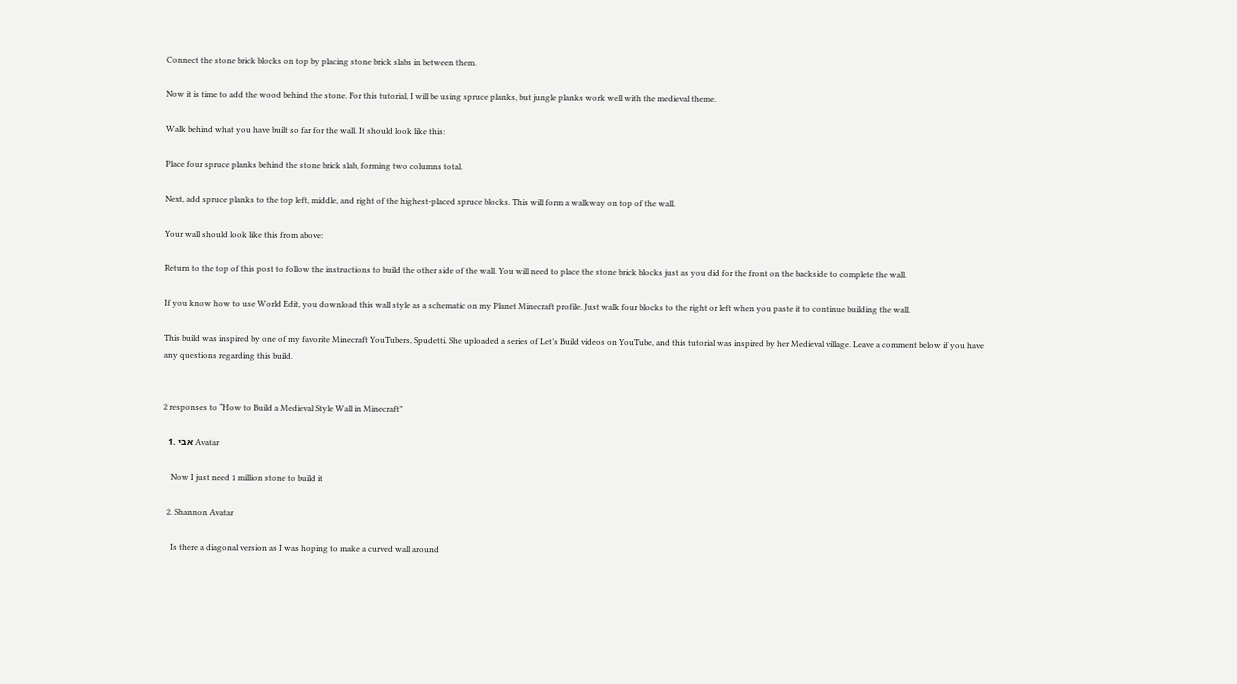Connect the stone brick blocks on top by placing stone brick slabs in between them.

Now it is time to add the wood behind the stone. For this tutorial, I will be using spruce planks, but jungle planks work well with the medieval theme.

Walk behind what you have built so far for the wall. It should look like this:

Place four spruce planks behind the stone brick slab, forming two columns total.

Next, add spruce planks to the top left, middle, and right of the highest-placed spruce blocks. This will form a walkway on top of the wall.

Your wall should look like this from above:

Return to the top of this post to follow the instructions to build the other side of the wall. You will need to place the stone brick blocks just as you did for the front on the backside to complete the wall.

If you know how to use World Edit, you download this wall style as a schematic on my Planet Minecraft profile. Just walk four blocks to the right or left when you paste it to continue building the wall.

This build was inspired by one of my favorite Minecraft YouTubers, Spudetti. She uploaded a series of Let’s Build videos on YouTube, and this tutorial was inspired by her Medieval village. Leave a comment below if you have any questions regarding this build.


2 responses to “How to Build a Medieval Style Wall in Minecraft”

  1. אבי Avatar

    Now I just need 1 million stone to build it

  2. Shannon Avatar

    Is there a diagonal version as I was hoping to make a curved wall around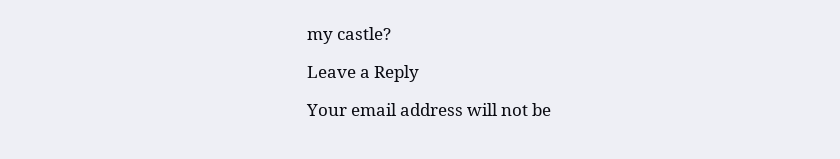my castle?

Leave a Reply

Your email address will not be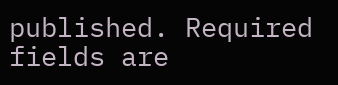published. Required fields are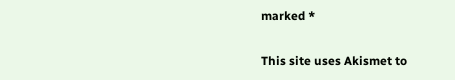marked *

This site uses Akismet to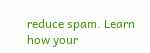reduce spam. Learn how your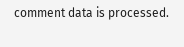comment data is processed.